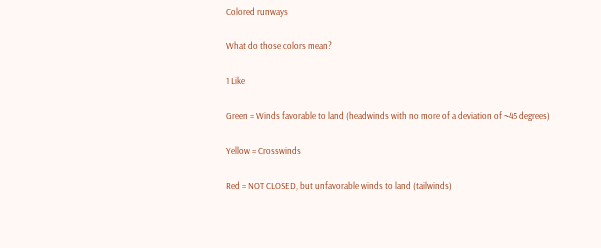Colored runways

What do those colors mean?

1 Like

Green = Winds favorable to land (headwinds with no more of a deviation of ~45 degrees)

Yellow = Crosswinds

Red = NOT CLOSED, but unfavorable winds to land (tailwinds)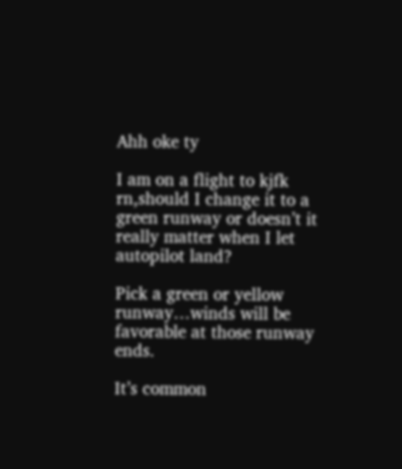Ahh oke ty

I am on a flight to kjfk rn,should I change it to a green runway or doesn’t it really matter when I let autopilot land?

Pick a green or yellow runway…winds will be favorable at those runway ends.

It’s common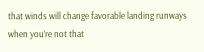that winds will change favorable landing runways when you’re not that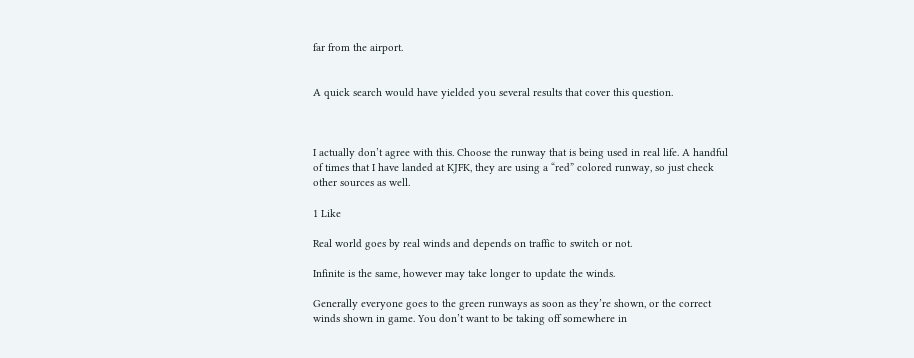far from the airport.


A quick search would have yielded you several results that cover this question.



I actually don’t agree with this. Choose the runway that is being used in real life. A handful of times that I have landed at KJFK, they are using a “red” colored runway, so just check other sources as well.

1 Like

Real world goes by real winds and depends on traffic to switch or not.

Infinite is the same, however may take longer to update the winds.

Generally everyone goes to the green runways as soon as they’re shown, or the correct winds shown in game. You don’t want to be taking off somewhere in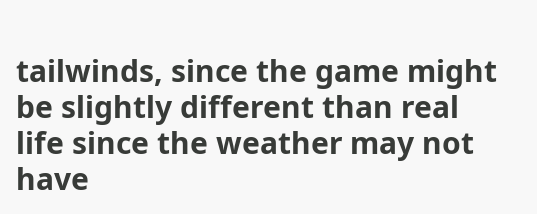tailwinds, since the game might be slightly different than real life since the weather may not have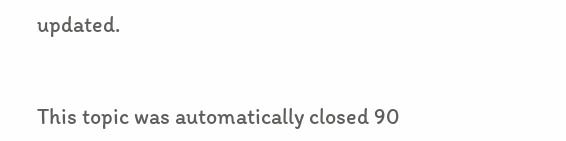updated.


This topic was automatically closed 90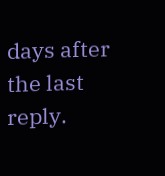days after the last reply.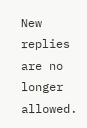New replies are no longer allowed.